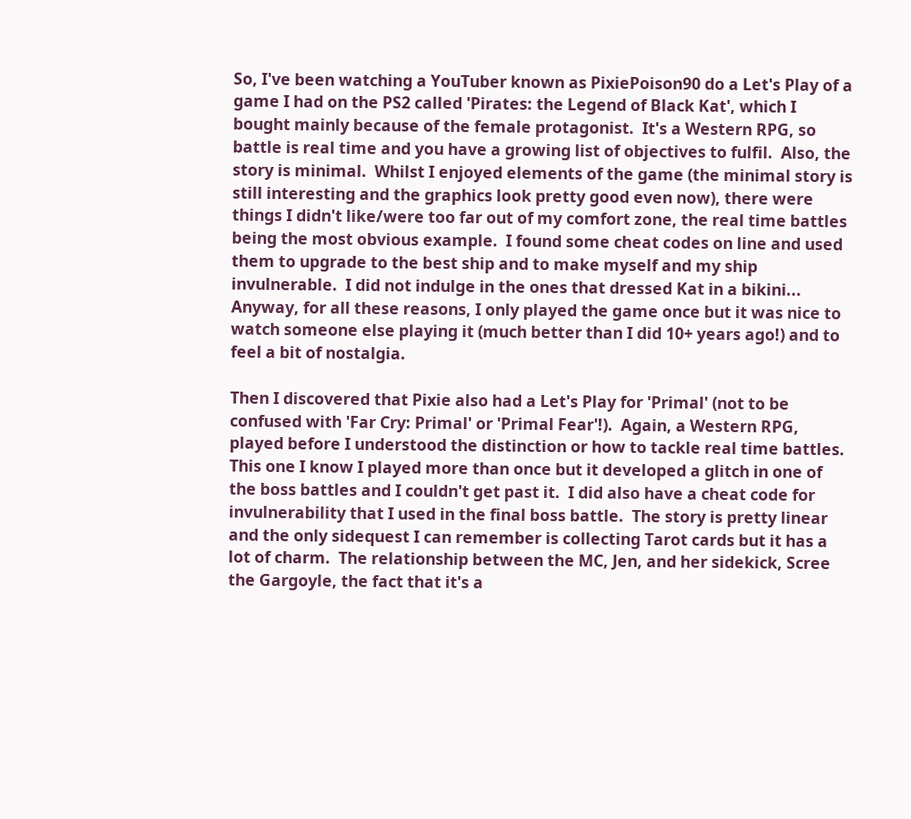So, I've been watching a YouTuber known as PixiePoison90 do a Let's Play of a game I had on the PS2 called 'Pirates: the Legend of Black Kat', which I bought mainly because of the female protagonist.  It's a Western RPG, so battle is real time and you have a growing list of objectives to fulfil.  Also, the story is minimal.  Whilst I enjoyed elements of the game (the minimal story is still interesting and the graphics look pretty good even now), there were things I didn't like/were too far out of my comfort zone, the real time battles being the most obvious example.  I found some cheat codes on line and used them to upgrade to the best ship and to make myself and my ship invulnerable.  I did not indulge in the ones that dressed Kat in a bikini...  Anyway, for all these reasons, I only played the game once but it was nice to watch someone else playing it (much better than I did 10+ years ago!) and to feel a bit of nostalgia.

Then I discovered that Pixie also had a Let's Play for 'Primal' (not to be confused with 'Far Cry: Primal' or 'Primal Fear'!).  Again, a Western RPG, played before I understood the distinction or how to tackle real time battles.  This one I know I played more than once but it developed a glitch in one of the boss battles and I couldn't get past it.  I did also have a cheat code for invulnerability that I used in the final boss battle.  The story is pretty linear and the only sidequest I can remember is collecting Tarot cards but it has a lot of charm.  The relationship between the MC, Jen, and her sidekick, Scree the Gargoyle, the fact that it's a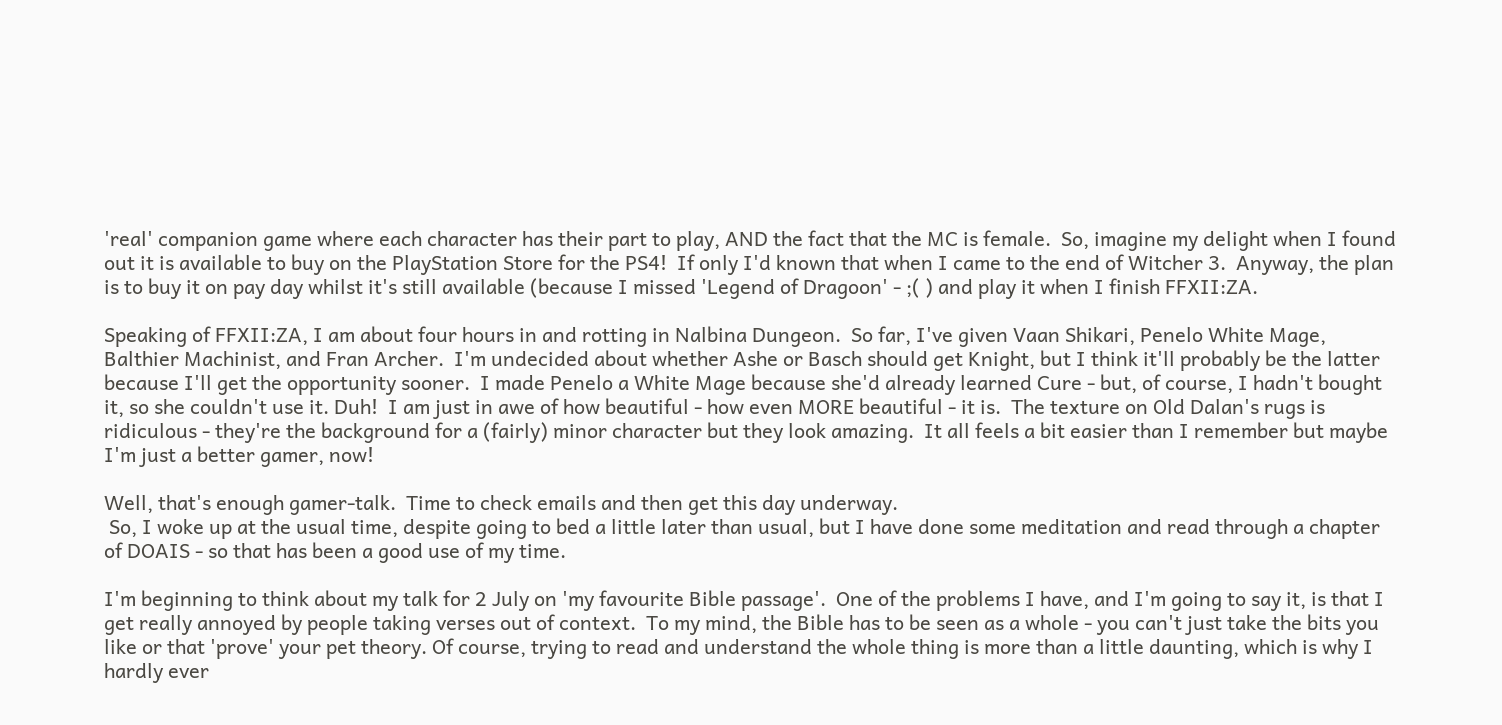'real' companion game where each character has their part to play, AND the fact that the MC is female.  So, imagine my delight when I found out it is available to buy on the PlayStation Store for the PS4!  If only I'd known that when I came to the end of Witcher 3.  Anyway, the plan is to buy it on pay day whilst it's still available (because I missed 'Legend of Dragoon' - ;( ) and play it when I finish FFXII:ZA.

Speaking of FFXII:ZA, I am about four hours in and rotting in Nalbina Dungeon.  So far, I've given Vaan Shikari, Penelo White Mage, Balthier Machinist, and Fran Archer.  I'm undecided about whether Ashe or Basch should get Knight, but I think it'll probably be the latter because I'll get the opportunity sooner.  I made Penelo a White Mage because she'd already learned Cure - but, of course, I hadn't bought it, so she couldn't use it. Duh!  I am just in awe of how beautiful - how even MORE beautiful - it is.  The texture on Old Dalan's rugs is ridiculous - they're the background for a (fairly) minor character but they look amazing.  It all feels a bit easier than I remember but maybe I'm just a better gamer, now!

Well, that's enough gamer-talk.  Time to check emails and then get this day underway.
 So, I woke up at the usual time, despite going to bed a little later than usual, but I have done some meditation and read through a chapter of DOAIS - so that has been a good use of my time.

I'm beginning to think about my talk for 2 July on 'my favourite Bible passage'.  One of the problems I have, and I'm going to say it, is that I get really annoyed by people taking verses out of context.  To my mind, the Bible has to be seen as a whole - you can't just take the bits you like or that 'prove' your pet theory. Of course, trying to read and understand the whole thing is more than a little daunting, which is why I hardly ever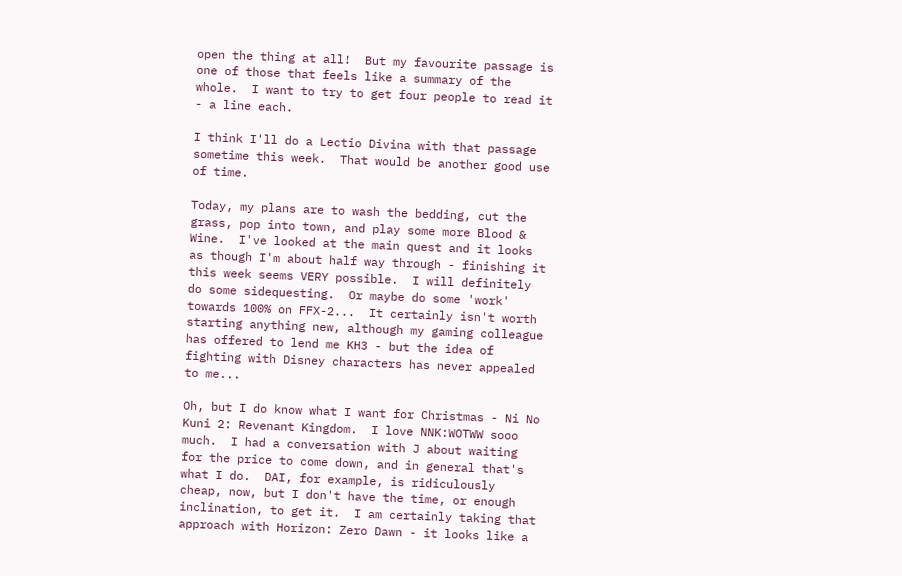open the thing at all!  But my favourite passage is one of those that feels like a summary of the whole.  I want to try to get four people to read it - a line each.

I think I'll do a Lectio Divina with that passage sometime this week.  That would be another good use of time.

Today, my plans are to wash the bedding, cut the grass, pop into town, and play some more Blood & Wine.  I've looked at the main quest and it looks as though I'm about half way through - finishing it this week seems VERY possible.  I will definitely do some sidequesting.  Or maybe do some 'work' towards 100% on FFX-2...  It certainly isn't worth starting anything new, although my gaming colleague has offered to lend me KH3 - but the idea of fighting with Disney characters has never appealed to me...

Oh, but I do know what I want for Christmas - Ni No Kuni 2: Revenant Kingdom.  I love NNK:WOTWW sooo much.  I had a conversation with J about waiting for the price to come down, and in general that's what I do.  DAI, for example, is ridiculously cheap, now, but I don't have the time, or enough inclination, to get it.  I am certainly taking that approach with Horizon: Zero Dawn - it looks like a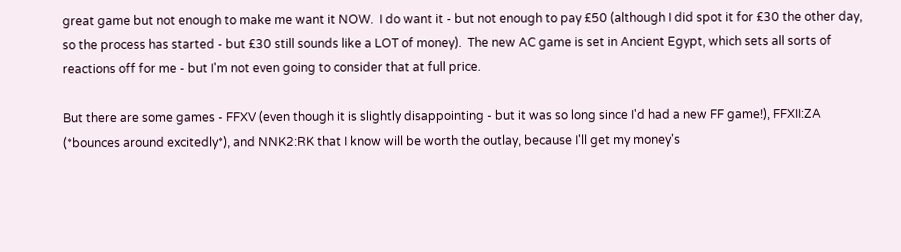great game but not enough to make me want it NOW.  I do want it - but not enough to pay £50 (although I did spot it for £30 the other day, so the process has started - but £30 still sounds like a LOT of money).  The new AC game is set in Ancient Egypt, which sets all sorts of reactions off for me - but I'm not even going to consider that at full price.

But there are some games - FFXV (even though it is slightly disappointing - but it was so long since I'd had a new FF game!), FFXII:ZA (*bounces around excitedly*), and NNK2:RK that I know will be worth the outlay, because I'll get my money's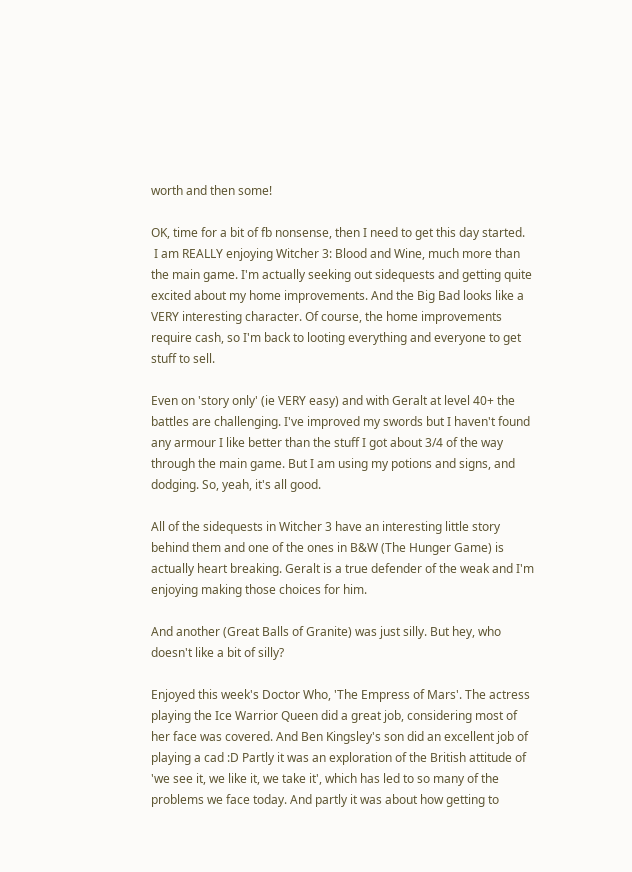worth and then some!

OK, time for a bit of fb nonsense, then I need to get this day started.
 I am REALLY enjoying Witcher 3: Blood and Wine, much more than the main game. I'm actually seeking out sidequests and getting quite excited about my home improvements. And the Big Bad looks like a VERY interesting character. Of course, the home improvements require cash, so I'm back to looting everything and everyone to get stuff to sell.

Even on 'story only' (ie VERY easy) and with Geralt at level 40+ the battles are challenging. I've improved my swords but I haven't found any armour I like better than the stuff I got about 3/4 of the way through the main game. But I am using my potions and signs, and dodging. So, yeah, it's all good.

All of the sidequests in Witcher 3 have an interesting little story behind them and one of the ones in B&W (The Hunger Game) is actually heart breaking. Geralt is a true defender of the weak and I'm enjoying making those choices for him.

And another (Great Balls of Granite) was just silly. But hey, who doesn't like a bit of silly?

Enjoyed this week's Doctor Who, 'The Empress of Mars'. The actress playing the Ice Warrior Queen did a great job, considering most of her face was covered. And Ben Kingsley's son did an excellent job of playing a cad :D Partly it was an exploration of the British attitude of 'we see it, we like it, we take it', which has led to so many of the problems we face today. And partly it was about how getting to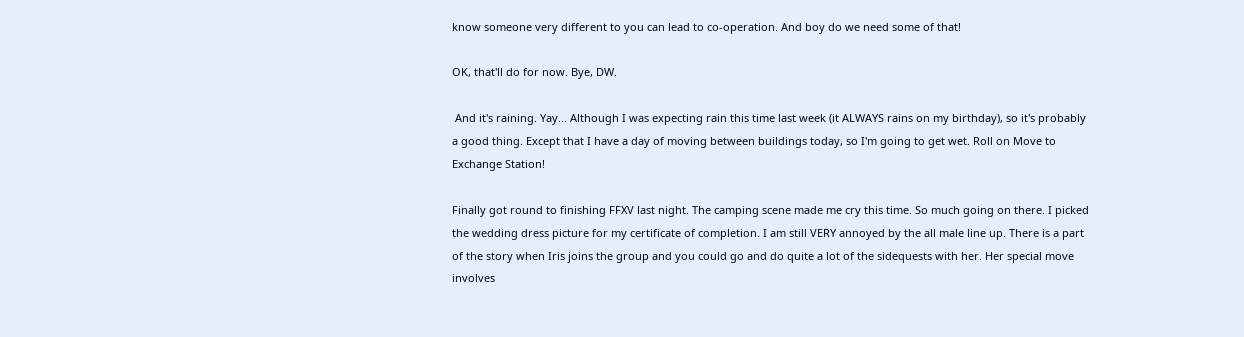know someone very different to you can lead to co-operation. And boy do we need some of that!

OK, that'll do for now. Bye, DW.

 And it's raining. Yay... Although I was expecting rain this time last week (it ALWAYS rains on my birthday), so it's probably a good thing. Except that I have a day of moving between buildings today, so I'm going to get wet. Roll on Move to Exchange Station!

Finally got round to finishing FFXV last night. The camping scene made me cry this time. So much going on there. I picked the wedding dress picture for my certificate of completion. I am still VERY annoyed by the all male line up. There is a part of the story when Iris joins the group and you could go and do quite a lot of the sidequests with her. Her special move involves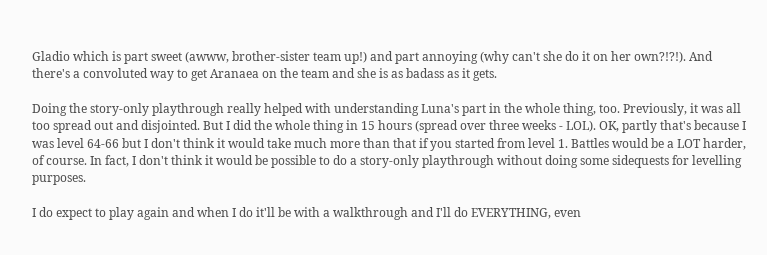Gladio which is part sweet (awww, brother-sister team up!) and part annoying (why can't she do it on her own?!?!). And there's a convoluted way to get Aranaea on the team and she is as badass as it gets.

Doing the story-only playthrough really helped with understanding Luna's part in the whole thing, too. Previously, it was all too spread out and disjointed. But I did the whole thing in 15 hours (spread over three weeks - LOL). OK, partly that's because I was level 64-66 but I don't think it would take much more than that if you started from level 1. Battles would be a LOT harder, of course. In fact, I don't think it would be possible to do a story-only playthrough without doing some sidequests for levelling purposes.

I do expect to play again and when I do it'll be with a walkthrough and I'll do EVERYTHING, even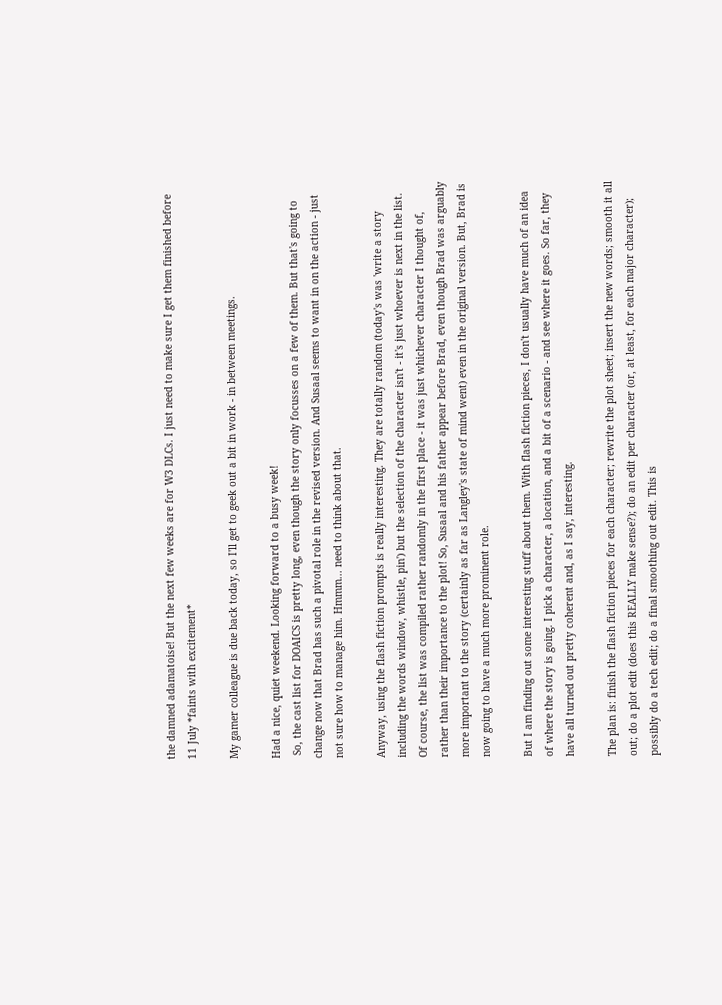the damned adamatoise! But the next few weeks are for W3 DLCs. I just need to make sure I get them finished before 11 July *faints with excitement*

My gamer colleague is due back today, so I'll get to geek out a bit in work - in between meetings.

Had a nice, quiet weekend. Looking forward to a busy week!
 So, the cast list for DOAICS is pretty long, even though the story only focusses on a few of them. But that's going to change now that Brad has such a pivotal role in the revised version. And Susaal seems to want in on the action - just not sure how to manage him. Hmmm... need to think about that.

Anyway, using the flash fiction prompts is really interesting. They are totally random (today's was 'write a story including the words window, whistle, pin') but the selection of the character isn't - it's just whoever is next in the list. Of course, the list was compiled rather randomly in the first place - it was just whichever character I thought of, rather than their importance to the plot! So, Susaal and his father appear before Brad, even though Brad was arguably more important to the story (certainly as far as Langley's state of mind went) even in the original version. But, Brad is now going to have a much more prominent role.

But I am finding out some interesting stuff about them. With flash fiction pieces, I don't usually have much of an idea of where the story is going. I pick a character, a location, and a bit of a scenario - and see where it goes. So far, they have all turned out pretty coherent and, as I say, interesting.

The plan is: finish the flash fiction pieces for each character; rewrite the plot sheet; insert the new words; smooth it all out; do a plot edit (does this REALLY make sense?); do an edit per character (or, at least, for each major character); possibly do a tech edit; do a final smoothing out edit. This is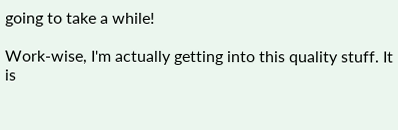going to take a while!

Work-wise, I'm actually getting into this quality stuff. It is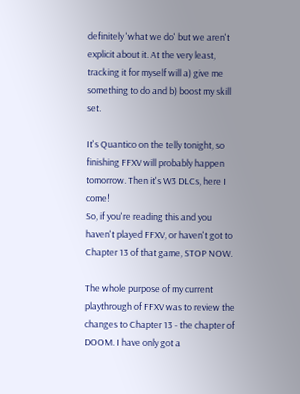definitely 'what we do' but we aren't explicit about it. At the very least, tracking it for myself will a) give me something to do and b) boost my skill set.

It's Quantico on the telly tonight, so finishing FFXV will probably happen tomorrow. Then it's W3 DLCs, here I come!
So, if you're reading this and you haven't played FFXV, or haven't got to Chapter 13 of that game, STOP NOW.

The whole purpose of my current playthrough of FFXV was to review the changes to Chapter 13 - the chapter of DOOM. I have only got a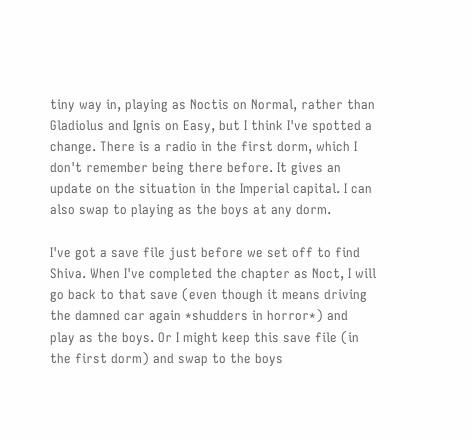tiny way in, playing as Noctis on Normal, rather than Gladiolus and Ignis on Easy, but I think I've spotted a change. There is a radio in the first dorm, which I don't remember being there before. It gives an update on the situation in the Imperial capital. I can also swap to playing as the boys at any dorm.

I've got a save file just before we set off to find Shiva. When I've completed the chapter as Noct, I will go back to that save (even though it means driving the damned car again *shudders in horror*) and play as the boys. Or I might keep this save file (in the first dorm) and swap to the boys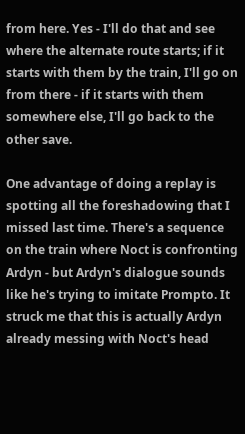from here. Yes - I'll do that and see where the alternate route starts; if it starts with them by the train, I'll go on from there - if it starts with them somewhere else, I'll go back to the other save.

One advantage of doing a replay is spotting all the foreshadowing that I missed last time. There's a sequence on the train where Noct is confronting Ardyn - but Ardyn's dialogue sounds like he's trying to imitate Prompto. It struck me that this is actually Ardyn already messing with Noct's head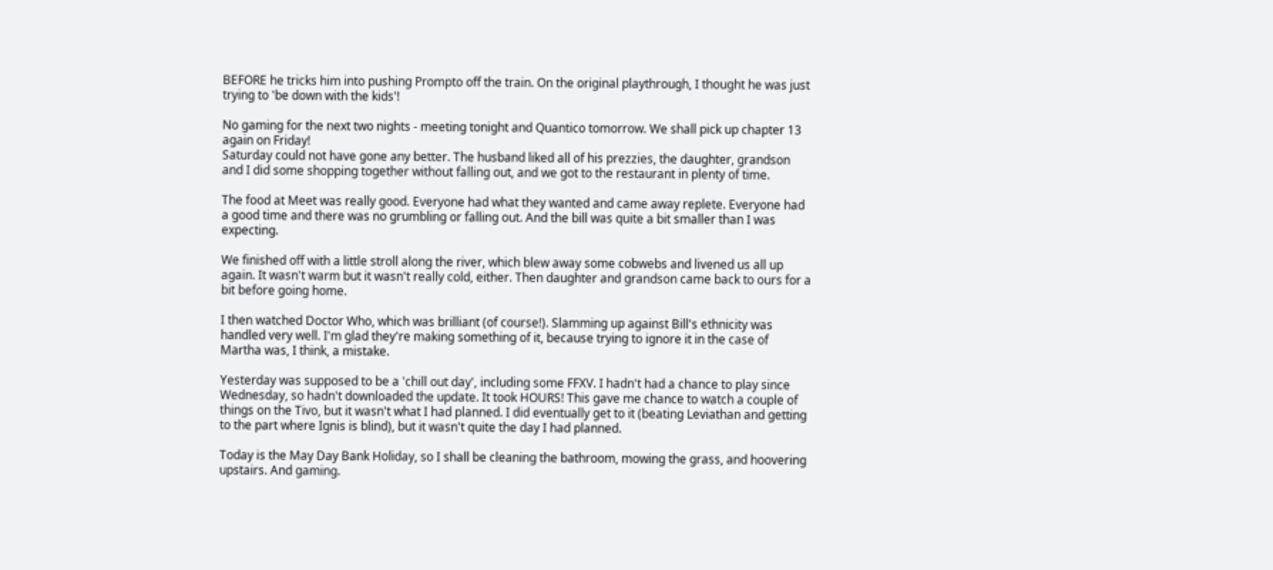BEFORE he tricks him into pushing Prompto off the train. On the original playthrough, I thought he was just trying to 'be down with the kids'!

No gaming for the next two nights - meeting tonight and Quantico tomorrow. We shall pick up chapter 13 again on Friday!
Saturday could not have gone any better. The husband liked all of his prezzies, the daughter, grandson and I did some shopping together without falling out, and we got to the restaurant in plenty of time.

The food at Meet was really good. Everyone had what they wanted and came away replete. Everyone had a good time and there was no grumbling or falling out. And the bill was quite a bit smaller than I was expecting.

We finished off with a little stroll along the river, which blew away some cobwebs and livened us all up again. It wasn't warm but it wasn't really cold, either. Then daughter and grandson came back to ours for a bit before going home.

I then watched Doctor Who, which was brilliant (of course!). Slamming up against Bill's ethnicity was handled very well. I'm glad they're making something of it, because trying to ignore it in the case of Martha was, I think, a mistake.

Yesterday was supposed to be a 'chill out day', including some FFXV. I hadn't had a chance to play since Wednesday, so hadn't downloaded the update. It took HOURS! This gave me chance to watch a couple of things on the Tivo, but it wasn't what I had planned. I did eventually get to it (beating Leviathan and getting to the part where Ignis is blind), but it wasn't quite the day I had planned.

Today is the May Day Bank Holiday, so I shall be cleaning the bathroom, mowing the grass, and hoovering upstairs. And gaming.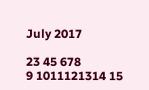July 2017

23 45 678
9 1011121314 15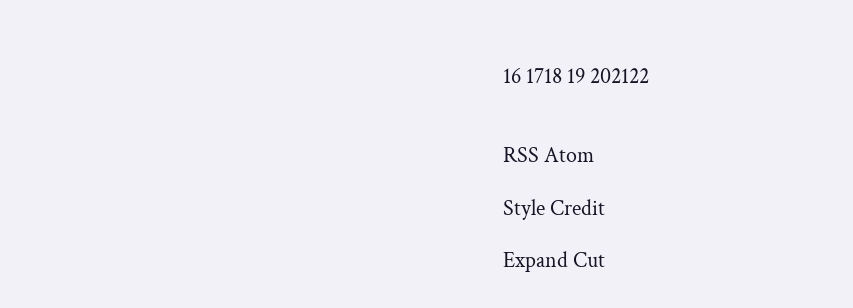16 1718 19 202122


RSS Atom

Style Credit

Expand Cut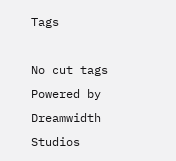Tags

No cut tags
Powered by Dreamwidth Studios